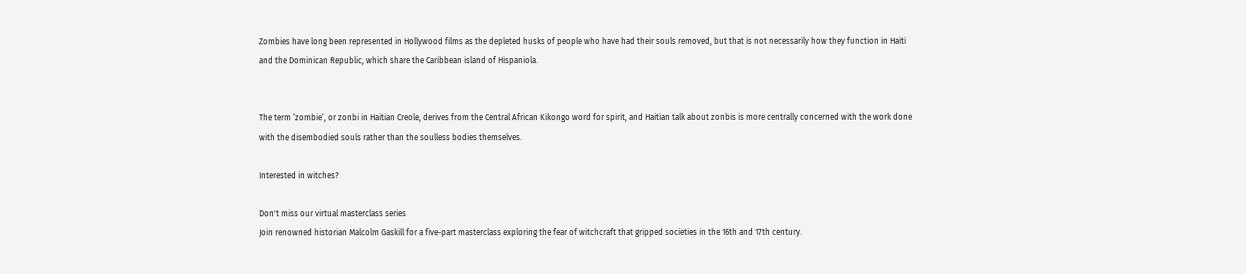Zombies have long been represented in Hollywood films as the depleted husks of people who have had their souls removed, but that is not necessarily how they function in Haiti and the Dominican Republic, which share the Caribbean island of Hispaniola.


The term ‘zombie’, or zonbi in Haitian Creole, derives from the Central African Kikongo word for spirit, and Haitian talk about zonbis is more centrally concerned with the work done with the disembodied souls rather than the soulless bodies themselves.

Interested in witches?

Don't miss our virtual masterclass series
Join renowned historian Malcolm Gaskill for a five-part masterclass exploring the fear of witchcraft that gripped societies in the 16th and 17th century.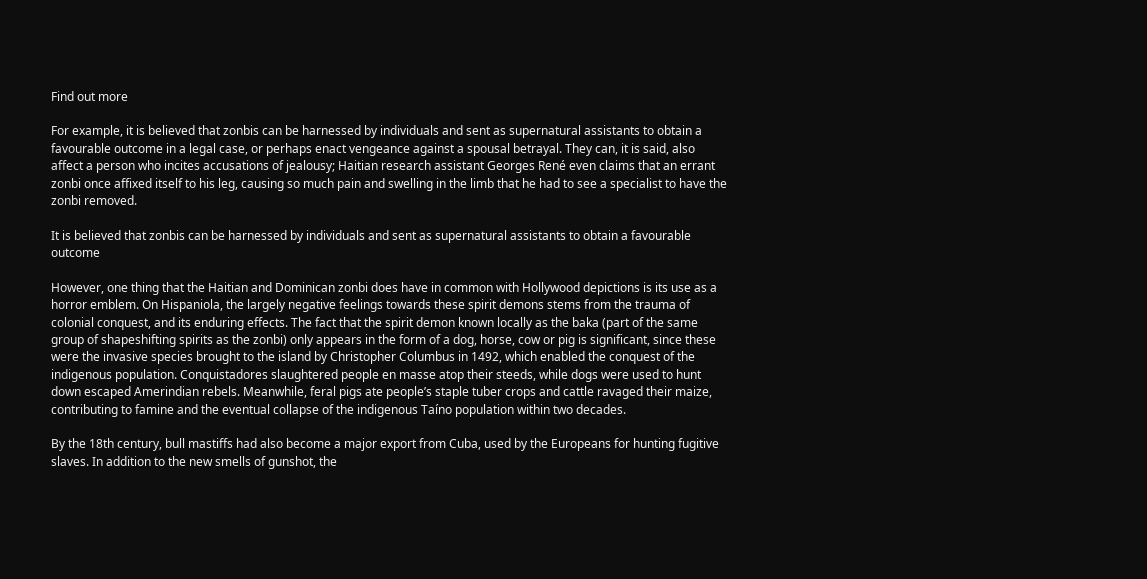Find out more

For example, it is believed that zonbis can be harnessed by individuals and sent as supernatural assistants to obtain a favourable outcome in a legal case, or perhaps enact vengeance against a spousal betrayal. They can, it is said, also affect a person who incites accusations of jealousy; Haitian research assistant Georges René even claims that an errant zonbi once affixed itself to his leg, causing so much pain and swelling in the limb that he had to see a specialist to have the zonbi removed.

It is believed that zonbis can be harnessed by individuals and sent as supernatural assistants to obtain a favourable outcome

However, one thing that the Haitian and Dominican zonbi does have in common with Hollywood depictions is its use as a horror emblem. On Hispaniola, the largely negative feelings towards these spirit demons stems from the trauma of colonial conquest, and its enduring effects. The fact that the spirit demon known locally as the baka (part of the same group of shapeshifting spirits as the zonbi) only appears in the form of a dog, horse, cow or pig is significant, since these were the invasive species brought to the island by Christopher Columbus in 1492, which enabled the conquest of the indigenous population. Conquistadores slaughtered people en masse atop their steeds, while dogs were used to hunt down escaped Amerindian rebels. Meanwhile, feral pigs ate people’s staple tuber crops and cattle ravaged their maize, contributing to famine and the eventual collapse of the indigenous Taíno population within two decades.

By the 18th century, bull mastiffs had also become a major export from Cuba, used by the Europeans for hunting fugitive slaves. In addition to the new smells of gunshot, the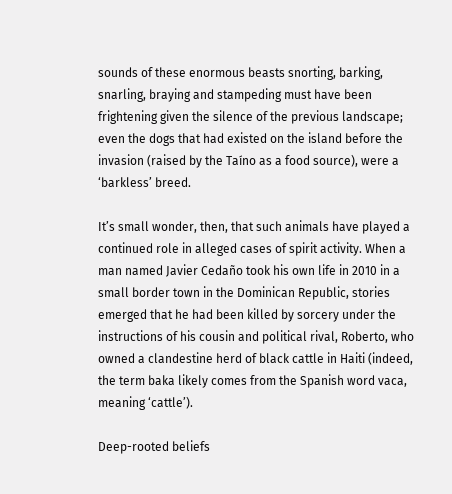sounds of these enormous beasts snorting, barking, snarling, braying and stampeding must have been frightening given the silence of the previous landscape; even the dogs that had existed on the island before the invasion (raised by the Taíno as a food source), were a ‘barkless’ breed.

It’s small wonder, then, that such animals have played a continued role in alleged cases of spirit activity. When a man named Javier Cedaño took his own life in 2010 in a small border town in the Dominican Republic, stories emerged that he had been killed by sorcery under the instructions of his cousin and political rival, Roberto, who owned a clandestine herd of black cattle in Haiti (indeed, the term baka likely comes from the Spanish word vaca, meaning ‘cattle’).

Deep-rooted beliefs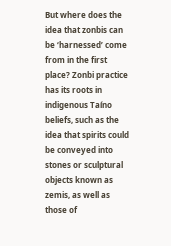But where does the idea that zonbis can be ‘harnessed’ come from in the first place? Zonbi practice has its roots in indigenous Taíno beliefs, such as the idea that spirits could be conveyed into stones or sculptural objects known as zemis, as well as those of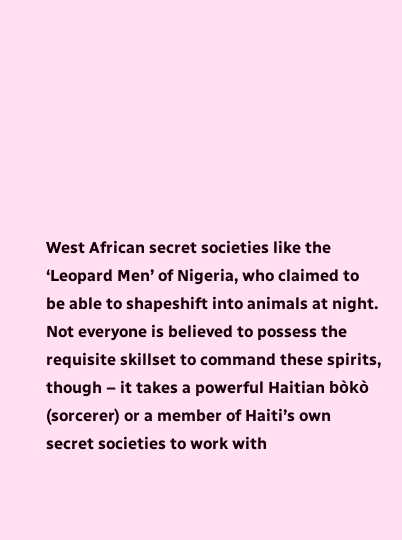West African secret societies like the ‘Leopard Men’ of Nigeria, who claimed to be able to shapeshift into animals at night. Not everyone is believed to possess the requisite skillset to command these spirits, though – it takes a powerful Haitian bòkò (sorcerer) or a member of Haiti’s own secret societies to work with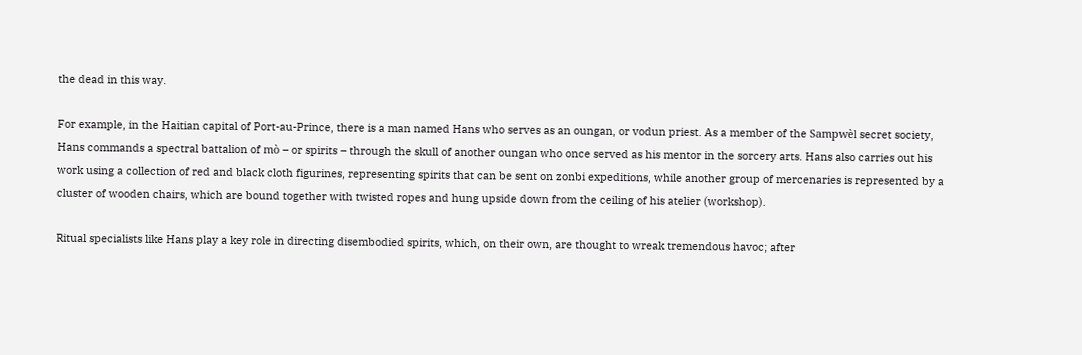the dead in this way.

For example, in the Haitian capital of Port-au-Prince, there is a man named Hans who serves as an oungan, or vodun priest. As a member of the Sampwèl secret society, Hans commands a spectral battalion of mò – or spirits – through the skull of another oungan who once served as his mentor in the sorcery arts. Hans also carries out his work using a collection of red and black cloth figurines, representing spirits that can be sent on zonbi expeditions, while another group of mercenaries is represented by a cluster of wooden chairs, which are bound together with twisted ropes and hung upside down from the ceiling of his atelier (workshop).

Ritual specialists like Hans play a key role in directing disembodied spirits, which, on their own, are thought to wreak tremendous havoc; after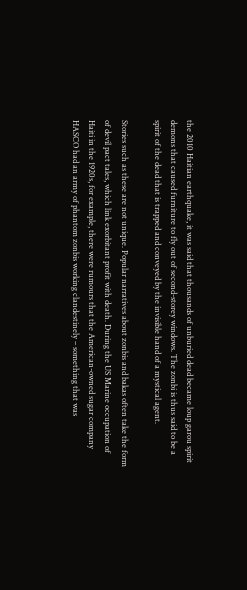the 2010 Haitian earthquake, it was said that thousands of unburied dead became loup garou spirit demons that caused furniture to fly out of second-storey windows. The zonbi is thus said to be a spirit of the dead that is trapped and conveyed by the invisible hand of a mystical agent.

Stories such as these are not unique. Popular narratives about zonbis and bakas often take the form of devil pact tales, which link exorbitant profit with death. During the US Marine occupation of Haiti in the 1920s, for example, there were rumours that the American-owned sugar company HASCO had an army of phantom zonbis working clandestinely – something that was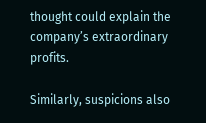thought could explain the company’s extraordinary profits.

Similarly, suspicions also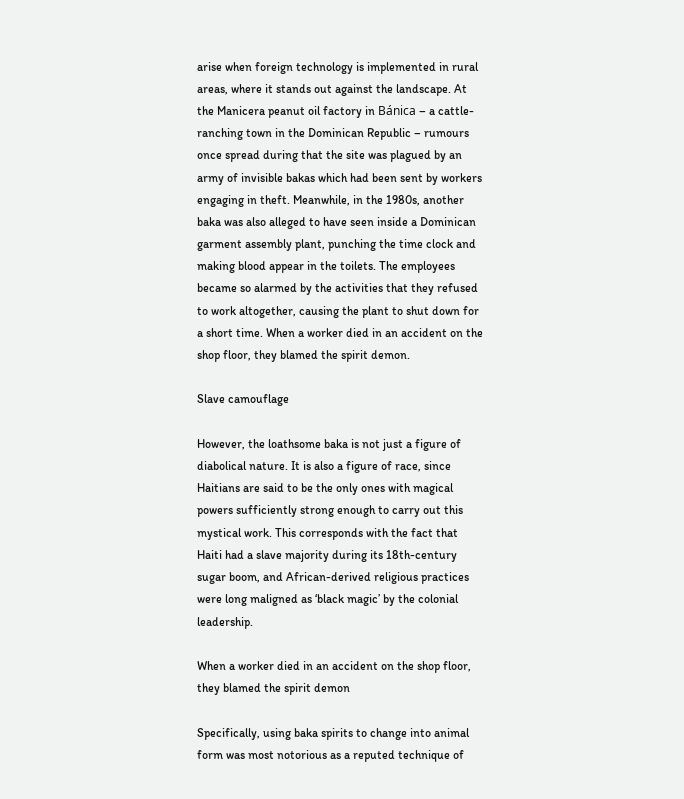arise when foreign technology is implemented in rural areas, where it stands out against the landscape. At the Manicera peanut oil factory in Bánica – a cattle-ranching town in the Dominican Republic – rumours once spread during that the site was plagued by an army of invisible bakas which had been sent by workers engaging in theft. Meanwhile, in the 1980s, another baka was also alleged to have seen inside a Dominican garment assembly plant, punching the time clock and making blood appear in the toilets. The employees became so alarmed by the activities that they refused to work altogether, causing the plant to shut down for a short time. When a worker died in an accident on the shop floor, they blamed the spirit demon.

Slave camouflage

However, the loathsome baka is not just a figure of diabolical nature. It is also a figure of race, since Haitians are said to be the only ones with magical powers sufficiently strong enough to carry out this mystical work. This corresponds with the fact that Haiti had a slave majority during its 18th-century sugar boom, and African-derived religious practices were long maligned as ‘black magic’ by the colonial leadership.

When a worker died in an accident on the shop floor, they blamed the spirit demon

Specifically, using baka spirits to change into animal form was most notorious as a reputed technique of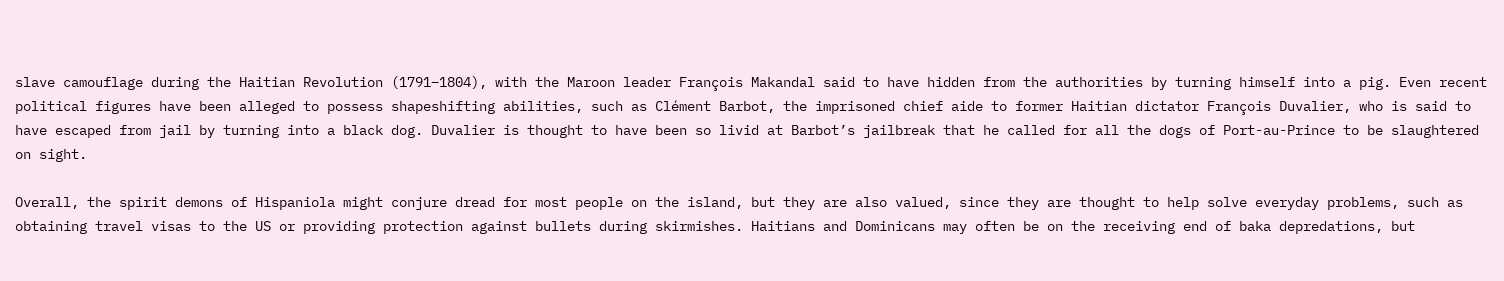slave camouflage during the Haitian Revolution (1791–1804), with the Maroon leader François Makandal said to have hidden from the authorities by turning himself into a pig. Even recent political figures have been alleged to possess shapeshifting abilities, such as Clément Barbot, the imprisoned chief aide to former Haitian dictator François Duvalier, who is said to have escaped from jail by turning into a black dog. Duvalier is thought to have been so livid at Barbot’s jailbreak that he called for all the dogs of Port-au-Prince to be slaughtered on sight.

Overall, the spirit demons of Hispaniola might conjure dread for most people on the island, but they are also valued, since they are thought to help solve everyday problems, such as obtaining travel visas to the US or providing protection against bullets during skirmishes. Haitians and Dominicans may often be on the receiving end of baka depredations, but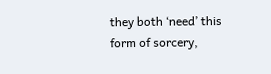they both ‘need’ this form of sorcery,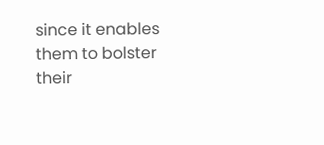since it enables them to bolster their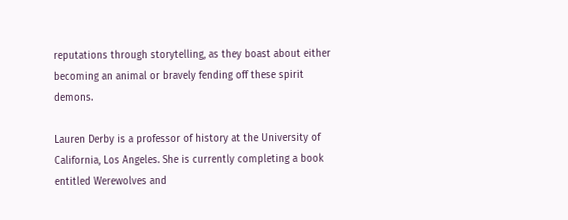reputations through storytelling, as they boast about either becoming an animal or bravely fending off these spirit demons.

Lauren Derby is a professor of history at the University of California, Los Angeles. She is currently completing a book entitled Werewolves and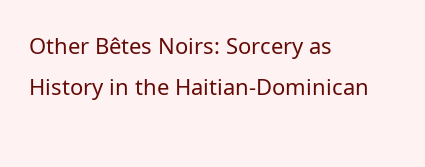Other Bêtes Noirs: Sorcery as History in the Haitian-Dominican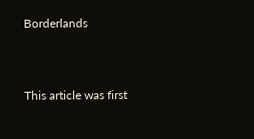Borderlands


This article was first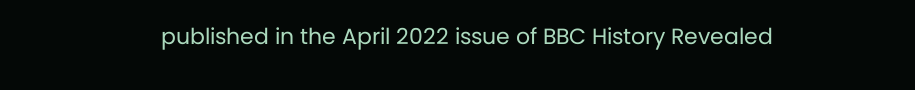published in the April 2022 issue of BBC History Revealed